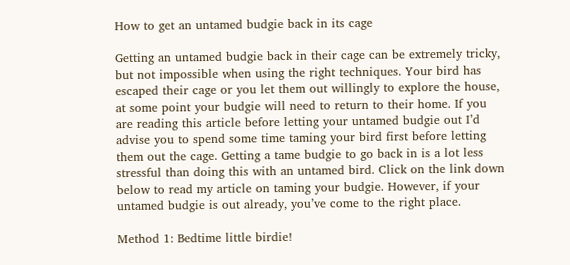How to get an untamed budgie back in its cage

Getting an untamed budgie back in their cage can be extremely tricky, but not impossible when using the right techniques. Your bird has escaped their cage or you let them out willingly to explore the house, at some point your budgie will need to return to their home. If you are reading this article before letting your untamed budgie out I’d advise you to spend some time taming your bird first before letting them out the cage. Getting a tame budgie to go back in is a lot less stressful than doing this with an untamed bird. Click on the link down below to read my article on taming your budgie. However, if your untamed budgie is out already, you’ve come to the right place.

Method 1: Bedtime little birdie!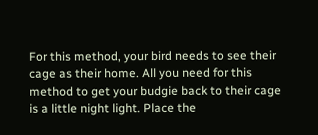For this method, your bird needs to see their cage as their home. All you need for this method to get your budgie back to their cage is a little night light. Place the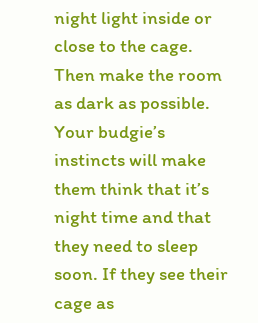night light inside or close to the cage. Then make the room as dark as possible. Your budgie’s instincts will make them think that it’s night time and that they need to sleep soon. If they see their cage as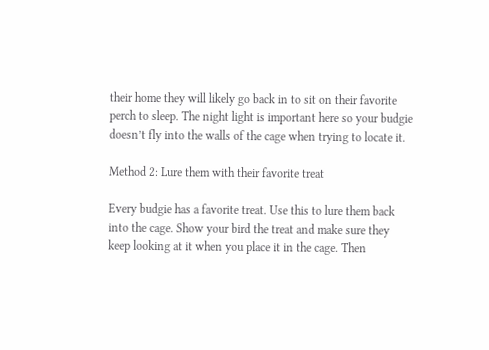their home they will likely go back in to sit on their favorite perch to sleep. The night light is important here so your budgie doesn’t fly into the walls of the cage when trying to locate it.

Method 2: Lure them with their favorite treat

Every budgie has a favorite treat. Use this to lure them back into the cage. Show your bird the treat and make sure they keep looking at it when you place it in the cage. Then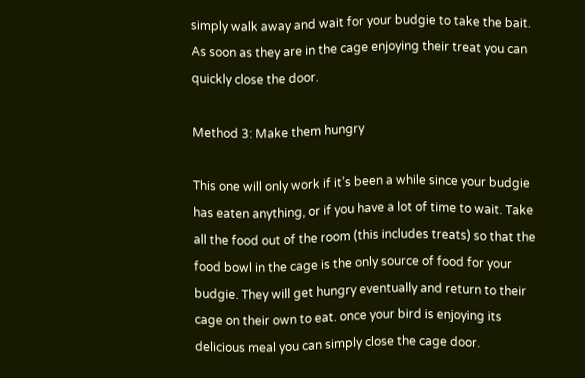simply walk away and wait for your budgie to take the bait. As soon as they are in the cage enjoying their treat you can quickly close the door.

Method 3: Make them hungry

This one will only work if it’s been a while since your budgie has eaten anything, or if you have a lot of time to wait. Take all the food out of the room (this includes treats) so that the food bowl in the cage is the only source of food for your budgie. They will get hungry eventually and return to their cage on their own to eat. once your bird is enjoying its delicious meal you can simply close the cage door.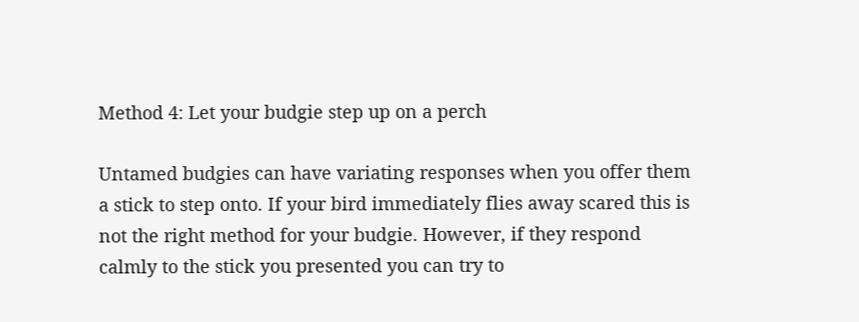Method 4: Let your budgie step up on a perch

Untamed budgies can have variating responses when you offer them a stick to step onto. If your bird immediately flies away scared this is not the right method for your budgie. However, if they respond calmly to the stick you presented you can try to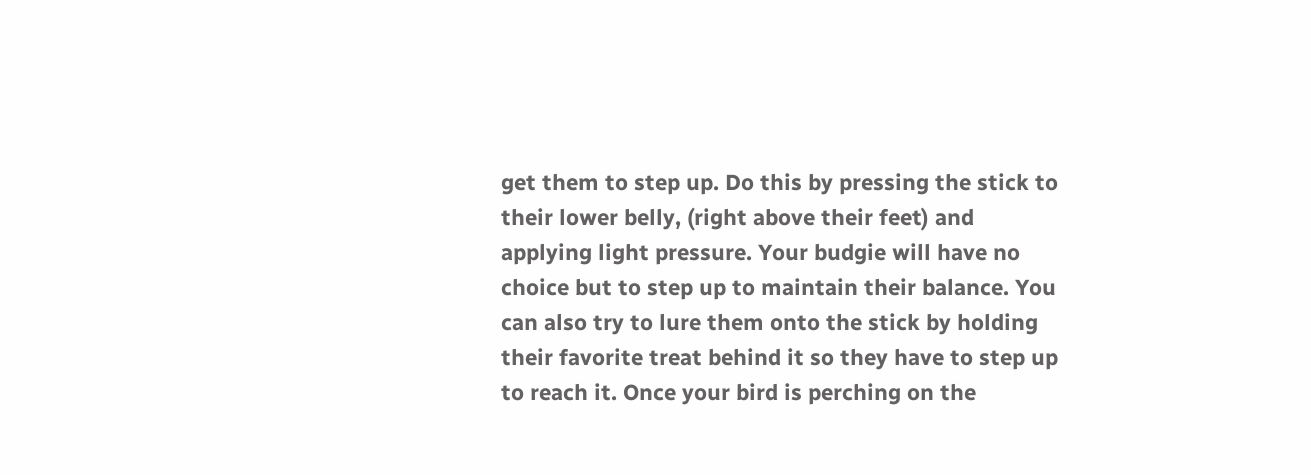get them to step up. Do this by pressing the stick to their lower belly, (right above their feet) and applying light pressure. Your budgie will have no choice but to step up to maintain their balance. You can also try to lure them onto the stick by holding their favorite treat behind it so they have to step up to reach it. Once your bird is perching on the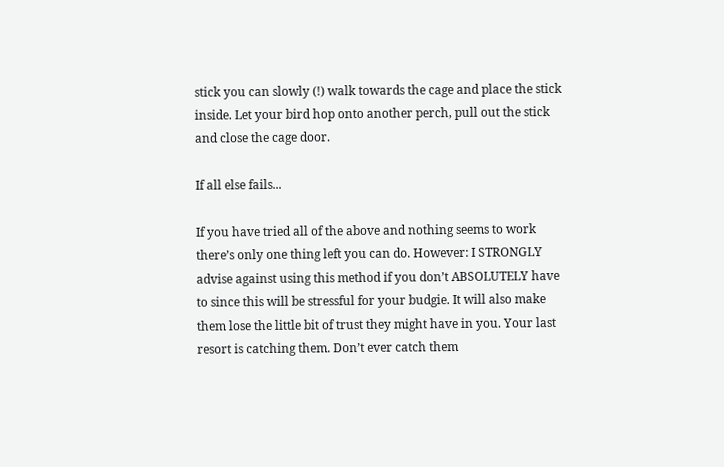stick you can slowly (!) walk towards the cage and place the stick inside. Let your bird hop onto another perch, pull out the stick and close the cage door.

If all else fails...

If you have tried all of the above and nothing seems to work there’s only one thing left you can do. However: I STRONGLY advise against using this method if you don’t ABSOLUTELY have to since this will be stressful for your budgie. It will also make them lose the little bit of trust they might have in you. Your last resort is catching them. Don’t ever catch them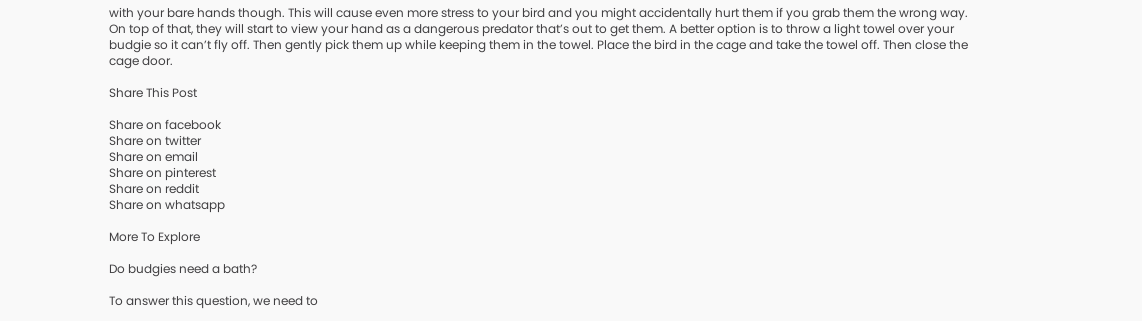with your bare hands though. This will cause even more stress to your bird and you might accidentally hurt them if you grab them the wrong way. On top of that, they will start to view your hand as a dangerous predator that’s out to get them. A better option is to throw a light towel over your budgie so it can’t fly off. Then gently pick them up while keeping them in the towel. Place the bird in the cage and take the towel off. Then close the cage door.

Share This Post

Share on facebook
Share on twitter
Share on email
Share on pinterest
Share on reddit
Share on whatsapp

More To Explore

Do budgies need a bath?

To answer this question, we need to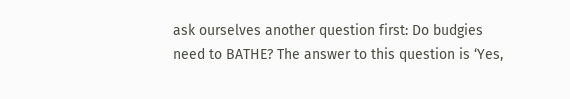ask ourselves another question first: Do budgies need to BATHE? The answer to this question is ‘Yes,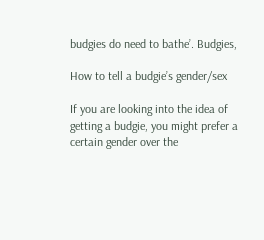budgies do need to bathe’. Budgies,

How to tell a budgie’s gender/sex

If you are looking into the idea of getting a budgie, you might prefer a certain gender over the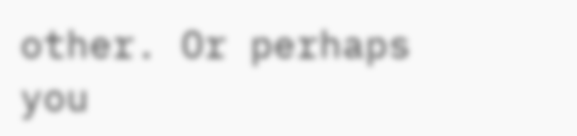other. Or perhaps you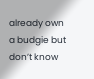already own a budgie but don’t know